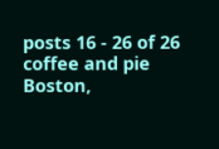posts 16 - 26 of 26
coffee and pie
Boston,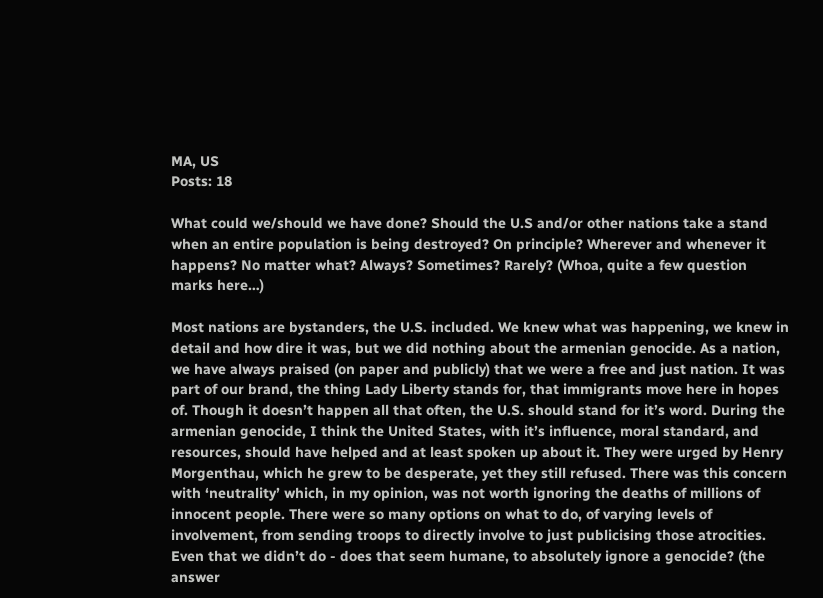MA, US
Posts: 18

What could we/should we have done? Should the U.S and/or other nations take a stand when an entire population is being destroyed? On principle? Wherever and whenever it happens? No matter what? Always? Sometimes? Rarely? (Whoa, quite a few question marks here…)

Most nations are bystanders, the U.S. included. We knew what was happening, we knew in detail and how dire it was, but we did nothing about the armenian genocide. As a nation, we have always praised (on paper and publicly) that we were a free and just nation. It was part of our brand, the thing Lady Liberty stands for, that immigrants move here in hopes of. Though it doesn’t happen all that often, the U.S. should stand for it’s word. During the armenian genocide, I think the United States, with it’s influence, moral standard, and resources, should have helped and at least spoken up about it. They were urged by Henry Morgenthau, which he grew to be desperate, yet they still refused. There was this concern with ‘neutrality’ which, in my opinion, was not worth ignoring the deaths of millions of innocent people. There were so many options on what to do, of varying levels of involvement, from sending troops to directly involve to just publicising those atrocities. Even that we didn’t do - does that seem humane, to absolutely ignore a genocide? (the answer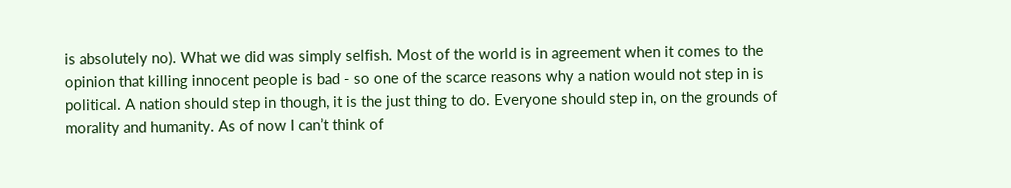is absolutely no). What we did was simply selfish. Most of the world is in agreement when it comes to the opinion that killing innocent people is bad - so one of the scarce reasons why a nation would not step in is political. A nation should step in though, it is the just thing to do. Everyone should step in, on the grounds of morality and humanity. As of now I can’t think of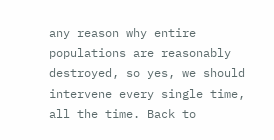any reason why entire populations are reasonably destroyed, so yes, we should intervene every single time, all the time. Back to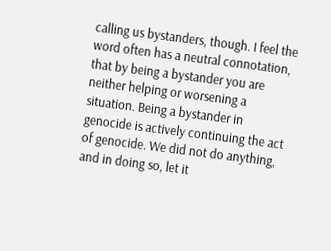calling us bystanders, though. I feel the word often has a neutral connotation, that by being a bystander you are neither helping or worsening a situation. Being a bystander in genocide is actively continuing the act of genocide. We did not do anything, and in doing so, let it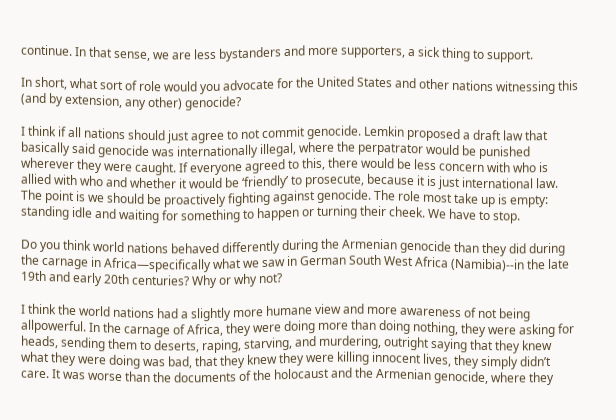continue. In that sense, we are less bystanders and more supporters, a sick thing to support.

In short, what sort of role would you advocate for the United States and other nations witnessing this (and by extension, any other) genocide?

I think if all nations should just agree to not commit genocide. Lemkin proposed a draft law that basically said genocide was internationally illegal, where the perpatrator would be punished wherever they were caught. If everyone agreed to this, there would be less concern with who is allied with who and whether it would be ‘friendly’ to prosecute, because it is just international law. The point is we should be proactively fighting against genocide. The role most take up is empty: standing idle and waiting for something to happen or turning their cheek. We have to stop.

Do you think world nations behaved differently during the Armenian genocide than they did during the carnage in Africa—specifically what we saw in German South West Africa (Namibia)--in the late 19th and early 20th centuries? Why or why not?

I think the world nations had a slightly more humane view and more awareness of not being allpowerful. In the carnage of Africa, they were doing more than doing nothing, they were asking for heads, sending them to deserts, raping, starving, and murdering, outright saying that they knew what they were doing was bad, that they knew they were killing innocent lives, they simply didn’t care. It was worse than the documents of the holocaust and the Armenian genocide, where they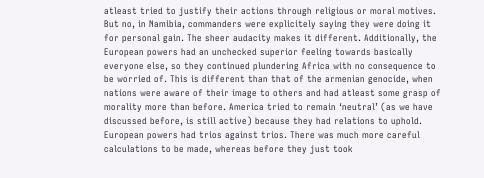atleast tried to justify their actions through religious or moral motives. But no, in Namibia, commanders were explicitely saying they were doing it for personal gain. The sheer audacity makes it different. Additionally, the European powers had an unchecked superior feeling towards basically everyone else, so they continued plundering Africa with no consequence to be worried of. This is different than that of the armenian genocide, when nations were aware of their image to others and had atleast some grasp of morality more than before. America tried to remain ‘neutral’ (as we have discussed before, is still active) because they had relations to uphold. European powers had trios against trios. There was much more careful calculations to be made, whereas before they just took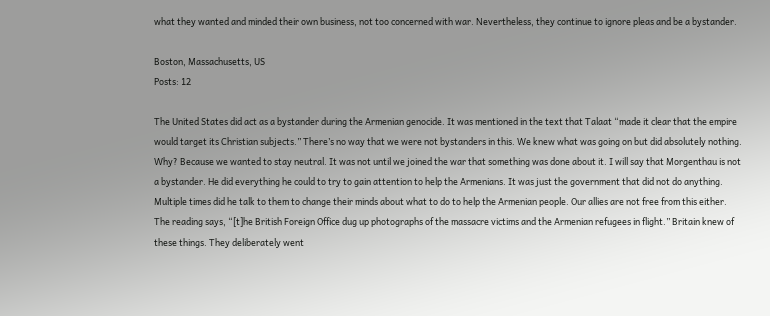what they wanted and minded their own business, not too concerned with war. Nevertheless, they continue to ignore pleas and be a bystander.

Boston, Massachusetts, US
Posts: 12

The United States did act as a bystander during the Armenian genocide. It was mentioned in the text that Talaat “made it clear that the empire would target its Christian subjects.” There’s no way that we were not bystanders in this. We knew what was going on but did absolutely nothing. Why? Because we wanted to stay neutral. It was not until we joined the war that something was done about it. I will say that Morgenthau is not a bystander. He did everything he could to try to gain attention to help the Armenians. It was just the government that did not do anything. Multiple times did he talk to them to change their minds about what to do to help the Armenian people. Our allies are not free from this either. The reading says, “[t]he British Foreign Office dug up photographs of the massacre victims and the Armenian refugees in flight.” Britain knew of these things. They deliberately went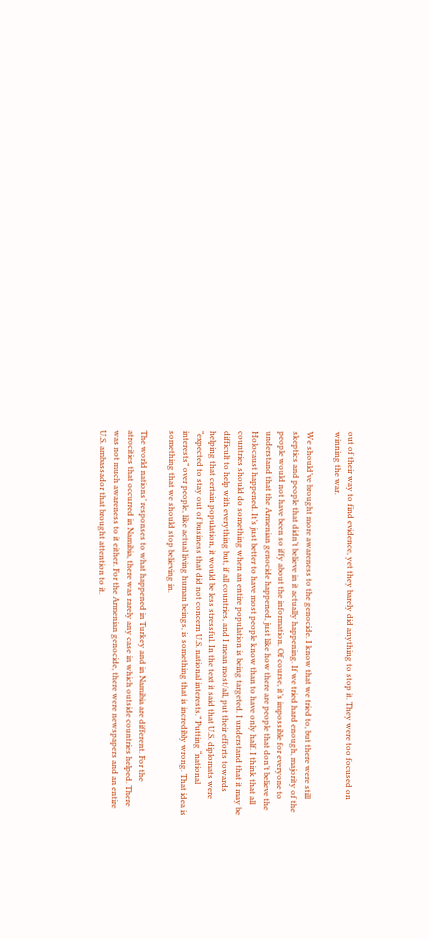out of their way to find evidence, yet they barely did anything to stop it. They were too focused on winning the war.

We should’ve brought more awareness to the genocide. I know that we tried to, but there were still skeptics and people that didn’t believe in it actually happening. If we tried hard enough, majority of the people would not have been so iffy about the information. Of course, it’s impossible for everyone to understand that the Armenian genocide happened, just like how there are people that don’t believe the Holocaust happened. It’s just better to have most people know than to have only half. I think that all countries should do something when an entire population is being targeted. I understand that it may be difficult to help with everything but, if all countries, and I mean most/all, put their efforts towards helping that certain population, it would be less stressful. In the text it said that U.S. diplomats were “expected to stay out of business that did not concern U.S. national interests.” Putting “national interests” over people, like actual living human beings, is something that is incredibly wrong. That idea is something that we should stop believing in.

The world nations’ responses to what happened in Turkey and in Namibia are different. For the atrocities that occurred in Namibia, there was rarely any case in which outside countries helped. There was not much awareness to it either. For the Armenian genocide, there were newspapers and an entire U.S. ambassador that brought attention to it.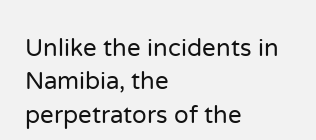Unlike the incidents in Namibia, the perpetrators of the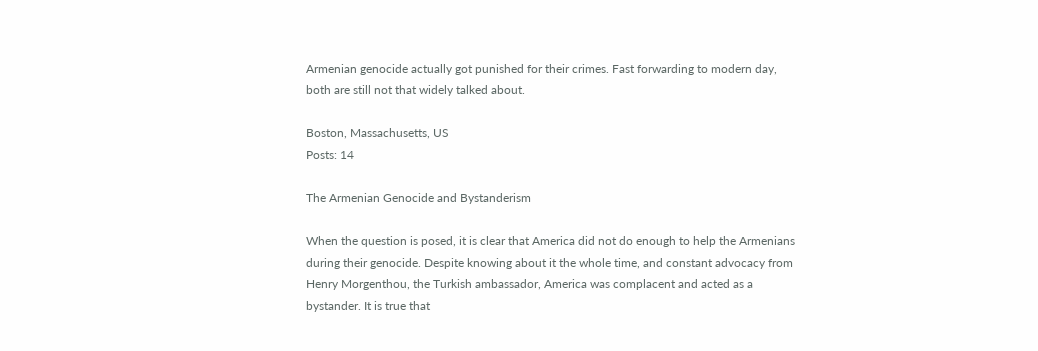Armenian genocide actually got punished for their crimes. Fast forwarding to modern day, both are still not that widely talked about.

Boston, Massachusetts, US
Posts: 14

The Armenian Genocide and Bystanderism

When the question is posed, it is clear that America did not do enough to help the Armenians during their genocide. Despite knowing about it the whole time, and constant advocacy from Henry Morgenthou, the Turkish ambassador, America was complacent and acted as a bystander. It is true that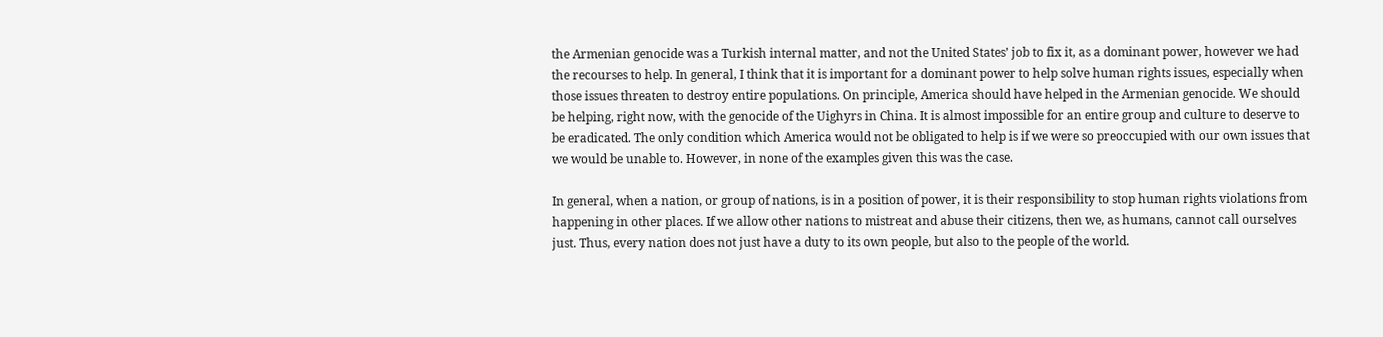the Armenian genocide was a Turkish internal matter, and not the United States’ job to fix it, as a dominant power, however we had the recourses to help. In general, I think that it is important for a dominant power to help solve human rights issues, especially when those issues threaten to destroy entire populations. On principle, America should have helped in the Armenian genocide. We should be helping, right now, with the genocide of the Uighyrs in China. It is almost impossible for an entire group and culture to deserve to be eradicated. The only condition which America would not be obligated to help is if we were so preoccupied with our own issues that we would be unable to. However, in none of the examples given this was the case.

In general, when a nation, or group of nations, is in a position of power, it is their responsibility to stop human rights violations from happening in other places. If we allow other nations to mistreat and abuse their citizens, then we, as humans, cannot call ourselves just. Thus, every nation does not just have a duty to its own people, but also to the people of the world.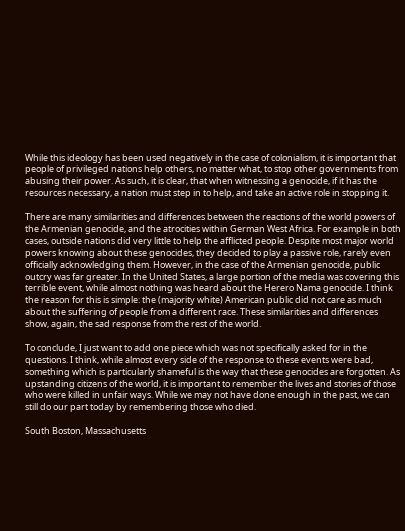While this ideology has been used negatively in the case of colonialism, it is important that people of privileged nations help others, no matter what, to stop other governments from abusing their power. As such, it is clear, that when witnessing a genocide, if it has the resources necessary, a nation must step in to help, and take an active role in stopping it.

There are many similarities and differences between the reactions of the world powers of the Armenian genocide, and the atrocities within German West Africa. For example in both cases, outside nations did very little to help the afflicted people. Despite most major world powers knowing about these genocides, they decided to play a passive role, rarely even officially acknowledging them. However, in the case of the Armenian genocide, public outcry was far greater. In the United States, a large portion of the media was covering this terrible event, while almost nothing was heard about the Herero Nama genocide. I think the reason for this is simple: the (majority white) American public did not care as much about the suffering of people from a different race. These similarities and differences show, again, the sad response from the rest of the world.

To conclude, I just want to add one piece which was not specifically asked for in the questions. I think, while almost every side of the response to these events were bad, something which is particularly shameful is the way that these genocides are forgotten. As upstanding citizens of the world, it is important to remember the lives and stories of those who were killed in unfair ways. While we may not have done enough in the past, we can still do our part today by remembering those who died.

South Boston, Massachusetts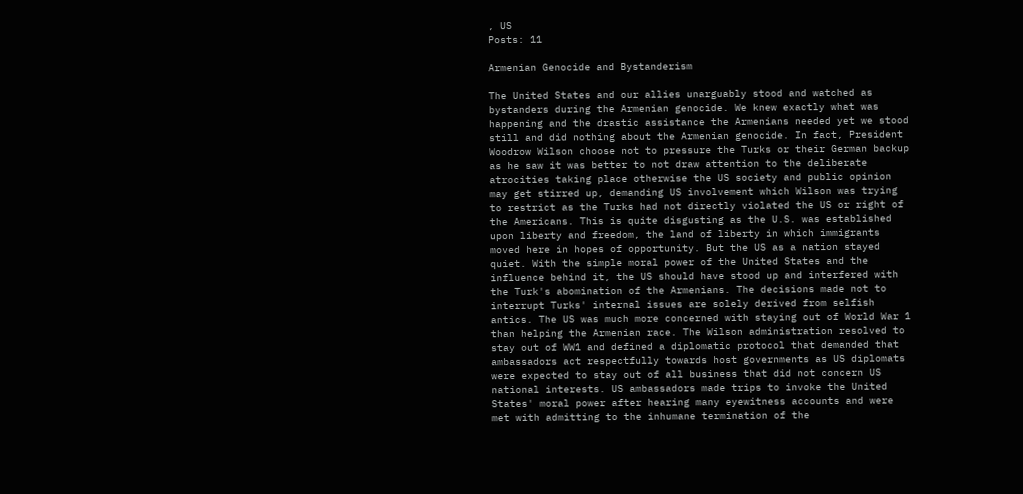, US
Posts: 11

Armenian Genocide and Bystanderism

The United States and our allies unarguably stood and watched as bystanders during the Armenian genocide. We knew exactly what was happening and the drastic assistance the Armenians needed yet we stood still and did nothing about the Armenian genocide. In fact, President Woodrow Wilson choose not to pressure the Turks or their German backup as he saw it was better to not draw attention to the deliberate atrocities taking place otherwise the US society and public opinion may get stirred up, demanding US involvement which Wilson was trying to restrict as the Turks had not directly violated the US or right of the Americans. This is quite disgusting as the U.S. was established upon liberty and freedom, the land of liberty in which immigrants moved here in hopes of opportunity. But the US as a nation stayed quiet. With the simple moral power of the United States and the influence behind it, the US should have stood up and interfered with the Turk's abomination of the Armenians. The decisions made not to interrupt Turks' internal issues are solely derived from selfish antics. The US was much more concerned with staying out of World War 1 than helping the Armenian race. The Wilson administration resolved to stay out of WW1 and defined a diplomatic protocol that demanded that ambassadors act respectfully towards host governments as US diplomats were expected to stay out of all business that did not concern US national interests. US ambassadors made trips to invoke the United States' moral power after hearing many eyewitness accounts and were met with admitting to the inhumane termination of the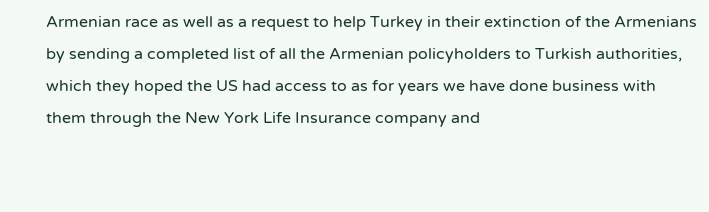Armenian race as well as a request to help Turkey in their extinction of the Armenians by sending a completed list of all the Armenian policyholders to Turkish authorities, which they hoped the US had access to as for years we have done business with them through the New York Life Insurance company and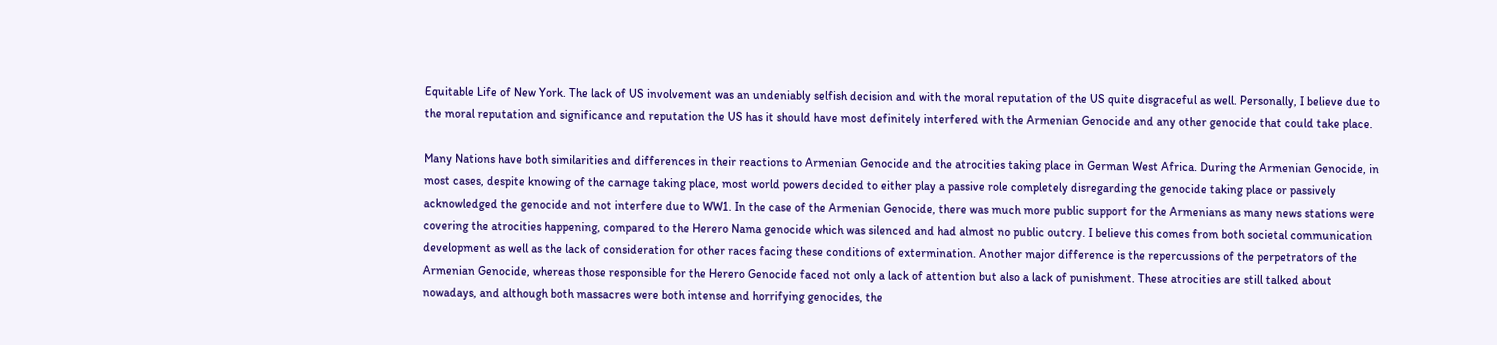Equitable Life of New York. The lack of US involvement was an undeniably selfish decision and with the moral reputation of the US quite disgraceful as well. Personally, I believe due to the moral reputation and significance and reputation the US has it should have most definitely interfered with the Armenian Genocide and any other genocide that could take place.

Many Nations have both similarities and differences in their reactions to Armenian Genocide and the atrocities taking place in German West Africa. During the Armenian Genocide, in most cases, despite knowing of the carnage taking place, most world powers decided to either play a passive role completely disregarding the genocide taking place or passively acknowledged the genocide and not interfere due to WW1. In the case of the Armenian Genocide, there was much more public support for the Armenians as many news stations were covering the atrocities happening, compared to the Herero Nama genocide which was silenced and had almost no public outcry. I believe this comes from both societal communication development as well as the lack of consideration for other races facing these conditions of extermination. Another major difference is the repercussions of the perpetrators of the Armenian Genocide, whereas those responsible for the Herero Genocide faced not only a lack of attention but also a lack of punishment. These atrocities are still talked about nowadays, and although both massacres were both intense and horrifying genocides, the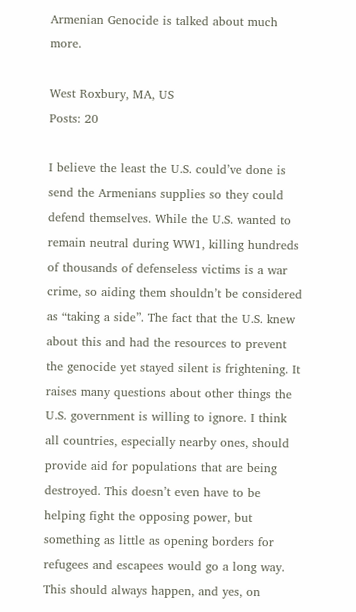Armenian Genocide is talked about much more.

West Roxbury, MA, US
Posts: 20

I believe the least the U.S. could’ve done is send the Armenians supplies so they could defend themselves. While the U.S. wanted to remain neutral during WW1, killing hundreds of thousands of defenseless victims is a war crime, so aiding them shouldn’t be considered as “taking a side”. The fact that the U.S. knew about this and had the resources to prevent the genocide yet stayed silent is frightening. It raises many questions about other things the U.S. government is willing to ignore. I think all countries, especially nearby ones, should provide aid for populations that are being destroyed. This doesn’t even have to be helping fight the opposing power, but something as little as opening borders for refugees and escapees would go a long way. This should always happen, and yes, on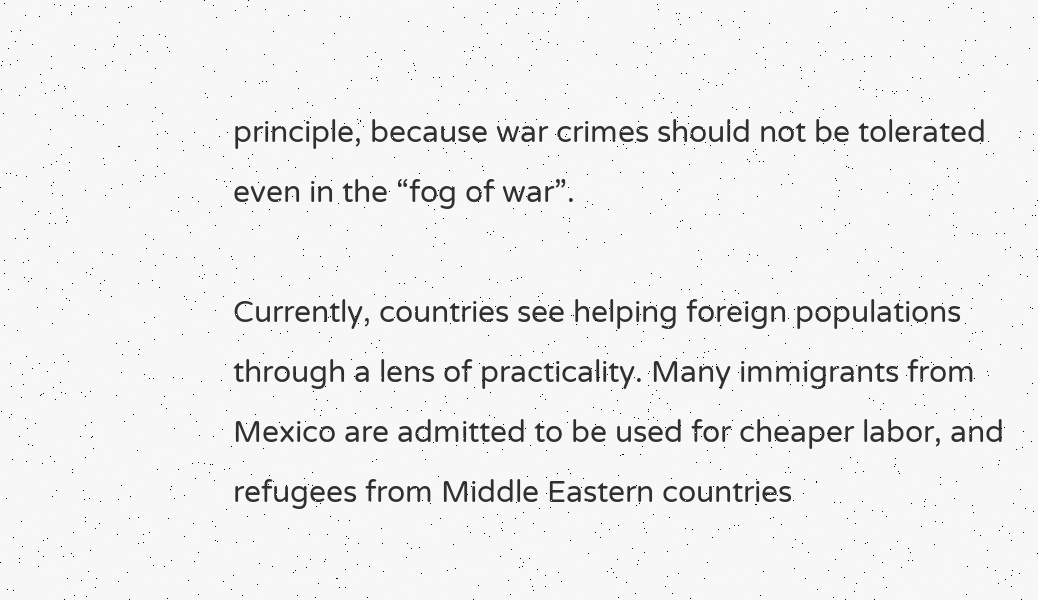principle, because war crimes should not be tolerated even in the “fog of war”.

Currently, countries see helping foreign populations through a lens of practicality. Many immigrants from Mexico are admitted to be used for cheaper labor, and refugees from Middle Eastern countries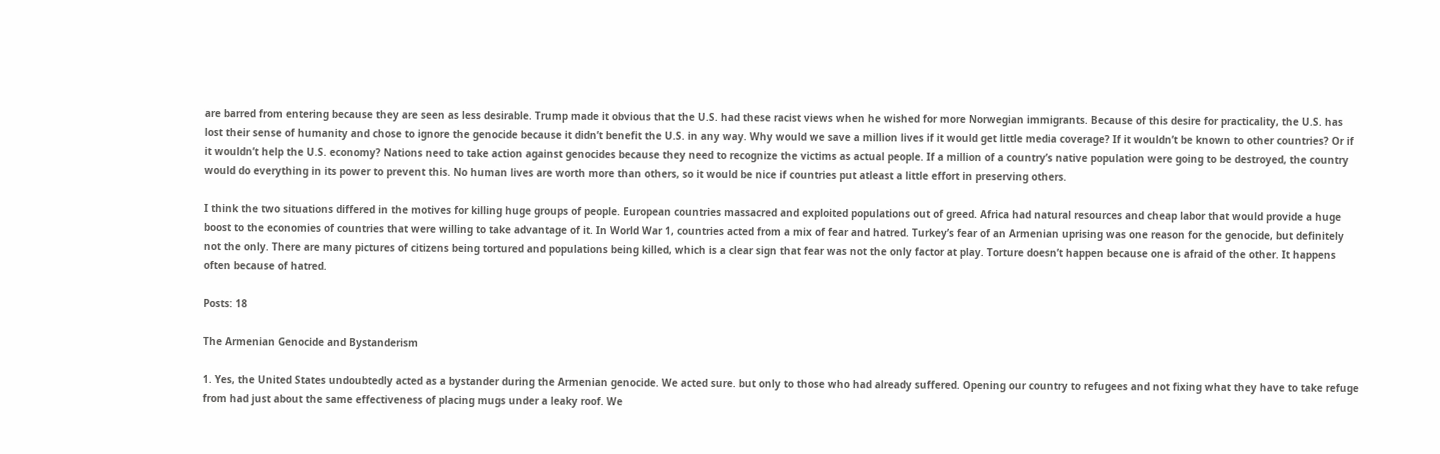are barred from entering because they are seen as less desirable. Trump made it obvious that the U.S. had these racist views when he wished for more Norwegian immigrants. Because of this desire for practicality, the U.S. has lost their sense of humanity and chose to ignore the genocide because it didn’t benefit the U.S. in any way. Why would we save a million lives if it would get little media coverage? If it wouldn’t be known to other countries? Or if it wouldn’t help the U.S. economy? Nations need to take action against genocides because they need to recognize the victims as actual people. If a million of a country’s native population were going to be destroyed, the country would do everything in its power to prevent this. No human lives are worth more than others, so it would be nice if countries put atleast a little effort in preserving others.

I think the two situations differed in the motives for killing huge groups of people. European countries massacred and exploited populations out of greed. Africa had natural resources and cheap labor that would provide a huge boost to the economies of countries that were willing to take advantage of it. In World War 1, countries acted from a mix of fear and hatred. Turkey’s fear of an Armenian uprising was one reason for the genocide, but definitely not the only. There are many pictures of citizens being tortured and populations being killed, which is a clear sign that fear was not the only factor at play. Torture doesn’t happen because one is afraid of the other. It happens often because of hatred.

Posts: 18

The Armenian Genocide and Bystanderism

1. Yes, the United States undoubtedly acted as a bystander during the Armenian genocide. We acted sure. but only to those who had already suffered. Opening our country to refugees and not fixing what they have to take refuge from had just about the same effectiveness of placing mugs under a leaky roof. We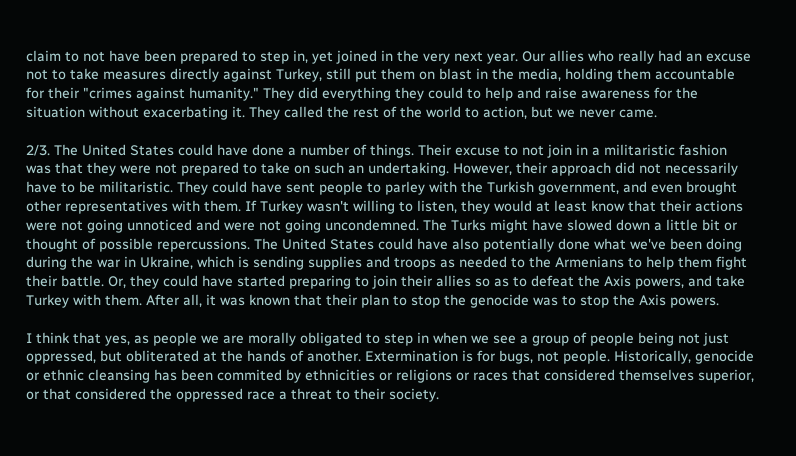claim to not have been prepared to step in, yet joined in the very next year. Our allies who really had an excuse not to take measures directly against Turkey, still put them on blast in the media, holding them accountable for their "crimes against humanity." They did everything they could to help and raise awareness for the situation without exacerbating it. They called the rest of the world to action, but we never came.

2/3. The United States could have done a number of things. Their excuse to not join in a militaristic fashion was that they were not prepared to take on such an undertaking. However, their approach did not necessarily have to be militaristic. They could have sent people to parley with the Turkish government, and even brought other representatives with them. If Turkey wasn't willing to listen, they would at least know that their actions were not going unnoticed and were not going uncondemned. The Turks might have slowed down a little bit or thought of possible repercussions. The United States could have also potentially done what we've been doing during the war in Ukraine, which is sending supplies and troops as needed to the Armenians to help them fight their battle. Or, they could have started preparing to join their allies so as to defeat the Axis powers, and take Turkey with them. After all, it was known that their plan to stop the genocide was to stop the Axis powers.

I think that yes, as people we are morally obligated to step in when we see a group of people being not just oppressed, but obliterated at the hands of another. Extermination is for bugs, not people. Historically, genocide or ethnic cleansing has been commited by ethnicities or religions or races that considered themselves superior, or that considered the oppressed race a threat to their society.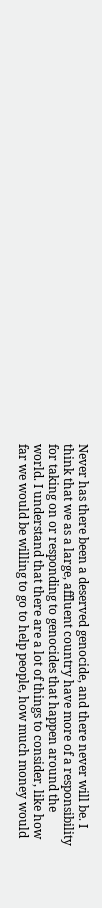Never has there been a deserved genocide, and there never will be. I think that we as a large, affluent country have more of a responsibility for taking on or responding to genocides that happen around the world. I understand that there are a lot of things to consider, like how far we would be willing to go to help people, how much money would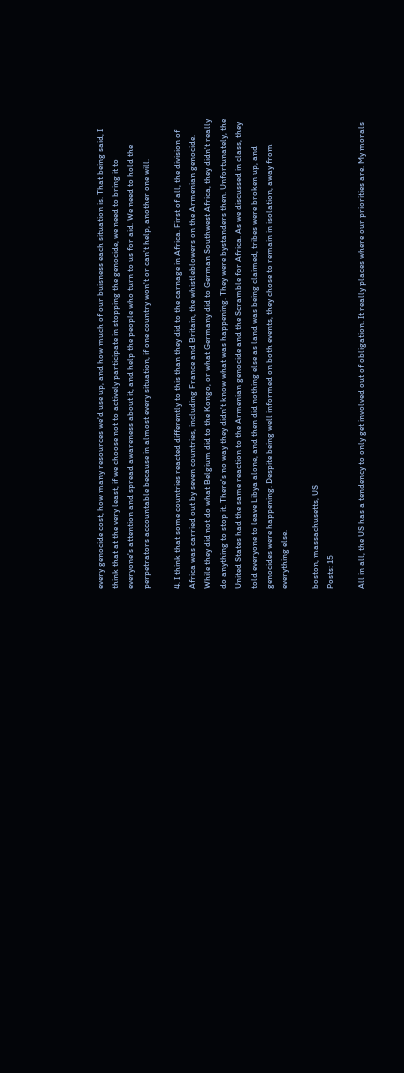every genocide cost, how many resources we'd use up, and how much of our buisness each situation is. That being said, I think that at the very least, if we choose not to actively participate in stopping the genocide, we need to bring it to everyone's attention and spread awareness about it, and help the people who turn to us for aid. We need to hold the perpetrators accountable because in almost every situation, if one country won't or can't help, another one will.

4. I think that some countries reacted differently to this than they did to the carnage in Africa. First of all, the division of Africa was carried out by seven countries, including France and Britain, the whistleblowers on the Armenian genocide. While they did not do what Belgium did to the Kongo, or what Germany did to German Southwest Africa, they didn't really do anything to stop it. There's no way they didn't know what was happening. They were bystanders then. Unfortunately, the United States had the same reaction to the Armenian genocide and the Scramble for Africa. As we discussed in class, they told everyone to leave Libya alone, and then did nothing else as land was being claimed, tribes were broken up, and genocides were happening. Despite being well informed on both events, they chose to remain in isolation, away from everything else.

boston, massachusetts, US
Posts: 15

All in all, the US has a tendency to only get involved out of obligation. It really places where our priorities are. My morals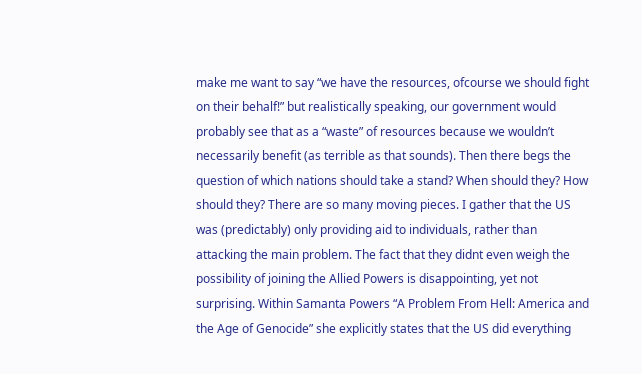make me want to say “we have the resources, ofcourse we should fight on their behalf!” but realistically speaking, our government would probably see that as a “waste” of resources because we wouldn’t necessarily benefit (as terrible as that sounds). Then there begs the question of which nations should take a stand? When should they? How should they? There are so many moving pieces. I gather that the US was (predictably) only providing aid to individuals, rather than attacking the main problem. The fact that they didnt even weigh the possibility of joining the Allied Powers is disappointing, yet not surprising. Within Samanta Powers “A Problem From Hell: America and the Age of Genocide” she explicitly states that the US did everything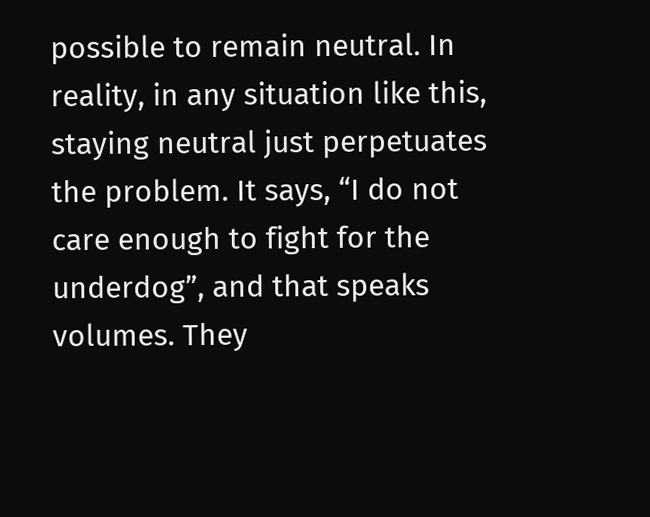possible to remain neutral. In reality, in any situation like this, staying neutral just perpetuates the problem. It says, “I do not care enough to fight for the underdog”, and that speaks volumes. They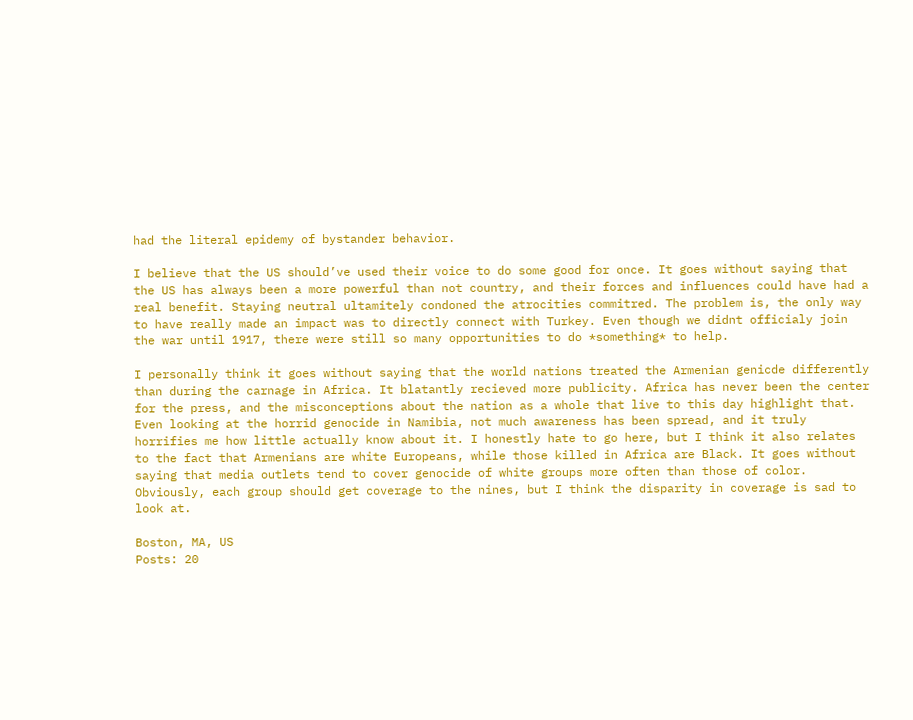had the literal epidemy of bystander behavior.

I believe that the US should’ve used their voice to do some good for once. It goes without saying that the US has always been a more powerful than not country, and their forces and influences could have had a real benefit. Staying neutral ultamitely condoned the atrocities commitred. The problem is, the only way to have really made an impact was to directly connect with Turkey. Even though we didnt officialy join the war until 1917, there were still so many opportunities to do *something* to help.

I personally think it goes without saying that the world nations treated the Armenian genicde differently than during the carnage in Africa. It blatantly recieved more publicity. Africa has never been the center for the press, and the misconceptions about the nation as a whole that live to this day highlight that. Even looking at the horrid genocide in Namibia, not much awareness has been spread, and it truly horrifies me how little actually know about it. I honestly hate to go here, but I think it also relates to the fact that Armenians are white Europeans, while those killed in Africa are Black. It goes without saying that media outlets tend to cover genocide of white groups more often than those of color. Obviously, each group should get coverage to the nines, but I think the disparity in coverage is sad to look at.

Boston, MA, US
Posts: 20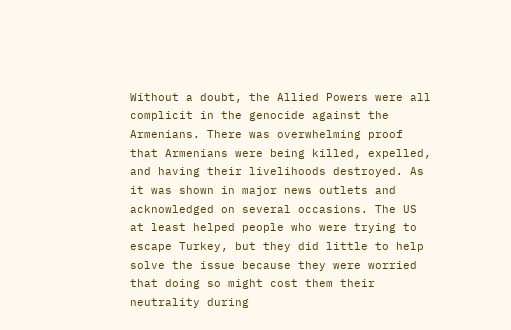Without a doubt, the Allied Powers were all complicit in the genocide against the Armenians. There was overwhelming proof that Armenians were being killed, expelled, and having their livelihoods destroyed. As it was shown in major news outlets and acknowledged on several occasions. The US at least helped people who were trying to escape Turkey, but they did little to help solve the issue because they were worried that doing so might cost them their neutrality during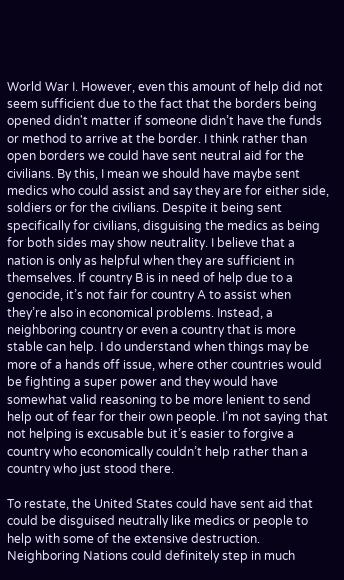World War I. However, even this amount of help did not seem sufficient due to the fact that the borders being opened didn't matter if someone didn’t have the funds or method to arrive at the border. I think rather than open borders we could have sent neutral aid for the civilians. By this, I mean we should have maybe sent medics who could assist and say they are for either side, soldiers or for the civilians. Despite it being sent specifically for civilians, disguising the medics as being for both sides may show neutrality. I believe that a nation is only as helpful when they are sufficient in themselves. If country B is in need of help due to a genocide, it’s not fair for country A to assist when they’re also in economical problems. Instead, a neighboring country or even a country that is more stable can help. I do understand when things may be more of a hands off issue, where other countries would be fighting a super power and they would have somewhat valid reasoning to be more lenient to send help out of fear for their own people. I’m not saying that not helping is excusable but it’s easier to forgive a country who economically couldn’t help rather than a country who just stood there.

To restate, the United States could have sent aid that could be disguised neutrally like medics or people to help with some of the extensive destruction. Neighboring Nations could definitely step in much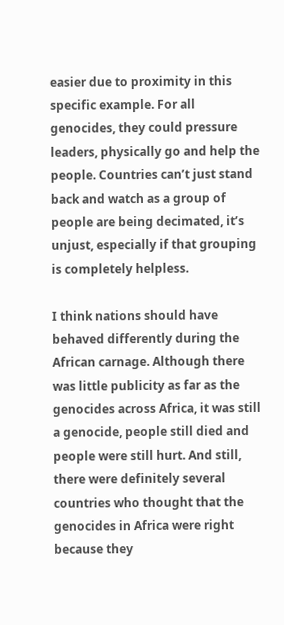easier due to proximity in this specific example. For all genocides, they could pressure leaders, physically go and help the people. Countries can’t just stand back and watch as a group of people are being decimated, it’s unjust, especially if that grouping is completely helpless.

I think nations should have behaved differently during the African carnage. Although there was little publicity as far as the genocides across Africa, it was still a genocide, people still died and people were still hurt. And still, there were definitely several countries who thought that the genocides in Africa were right because they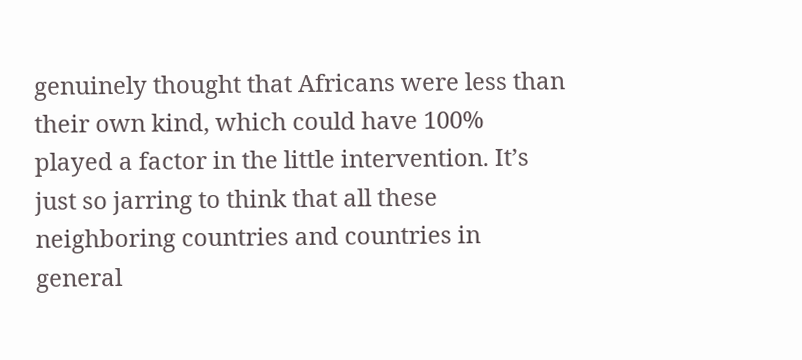genuinely thought that Africans were less than their own kind, which could have 100% played a factor in the little intervention. It’s just so jarring to think that all these neighboring countries and countries in general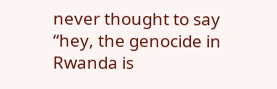never thought to say “hey, the genocide in Rwanda is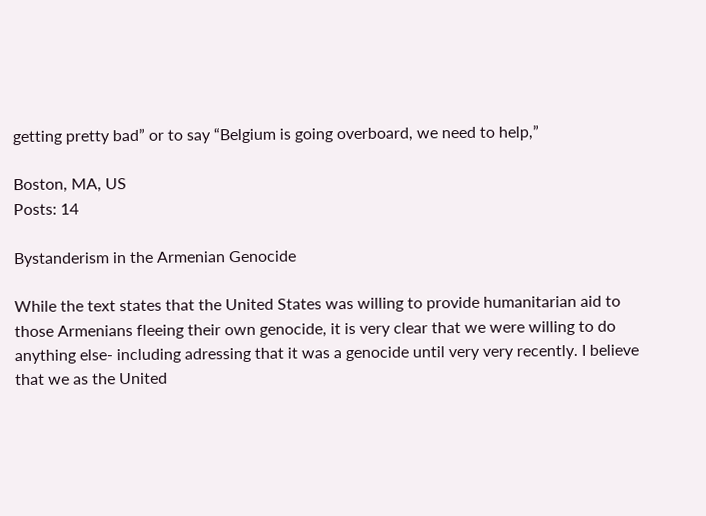getting pretty bad” or to say “Belgium is going overboard, we need to help,”

Boston, MA, US
Posts: 14

Bystanderism in the Armenian Genocide

While the text states that the United States was willing to provide humanitarian aid to those Armenians fleeing their own genocide, it is very clear that we were willing to do anything else- including adressing that it was a genocide until very very recently. I believe that we as the United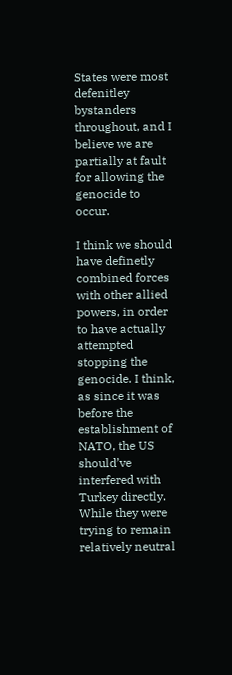States were most defenitley bystanders throughout, and I believe we are partially at fault for allowing the genocide to occur.

I think we should have definetly combined forces with other allied powers, in order to have actually attempted stopping the genocide. I think, as since it was before the establishment of NATO, the US should’ve interfered with Turkey directly. While they were trying to remain relatively neutral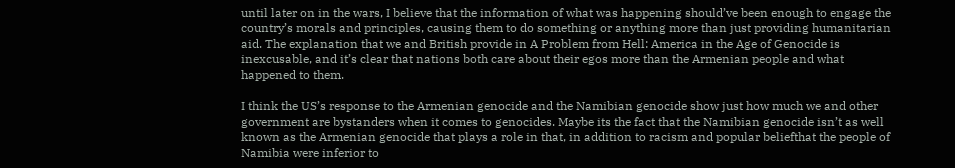until later on in the wars, I believe that the information of what was happening should’ve been enough to engage the country’s morals and principles, causing them to do something or anything more than just providing humanitarian aid. The explanation that we and British provide in A Problem from Hell: America in the Age of Genocide is inexcusable, and it’s clear that nations both care about their egos more than the Armenian people and what happened to them.

I think the US’s response to the Armenian genocide and the Namibian genocide show just how much we and other government are bystanders when it comes to genocides. Maybe its the fact that the Namibian genocide isn’t as well known as the Armenian genocide that plays a role in that, in addition to racism and popular beliefthat the people of Namibia were inferior to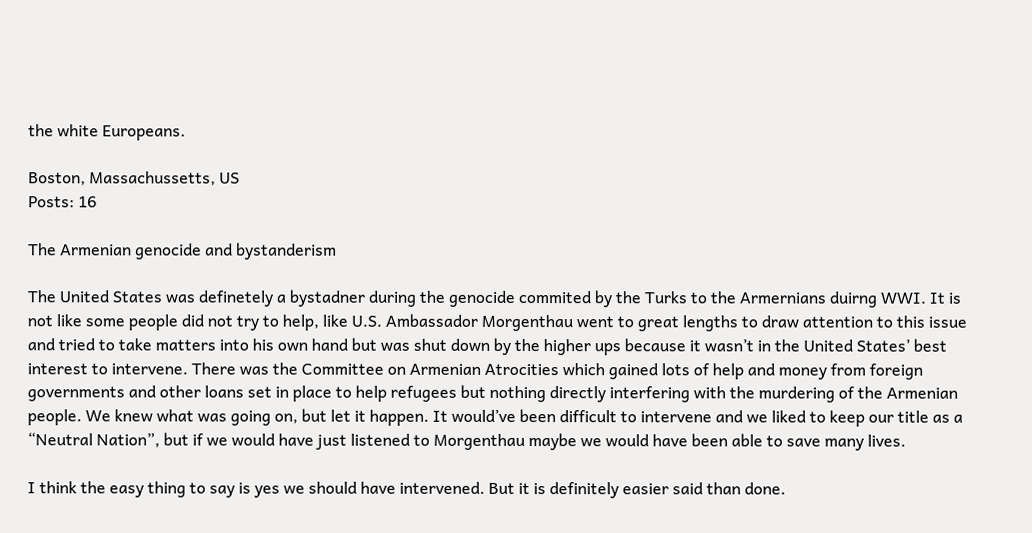the white Europeans.

Boston, Massachussetts, US
Posts: 16

The Armenian genocide and bystanderism

The United States was definetely a bystadner during the genocide commited by the Turks to the Armernians duirng WWI. It is not like some people did not try to help, like U.S. Ambassador Morgenthau went to great lengths to draw attention to this issue and tried to take matters into his own hand but was shut down by the higher ups because it wasn’t in the United States’ best interest to intervene. There was the Committee on Armenian Atrocities which gained lots of help and money from foreign governments and other loans set in place to help refugees but nothing directly interfering with the murdering of the Armenian people. We knew what was going on, but let it happen. It would’ve been difficult to intervene and we liked to keep our title as a “Neutral Nation”, but if we would have just listened to Morgenthau maybe we would have been able to save many lives.

I think the easy thing to say is yes we should have intervened. But it is definitely easier said than done.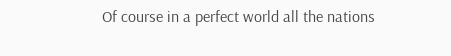Of course in a perfect world all the nations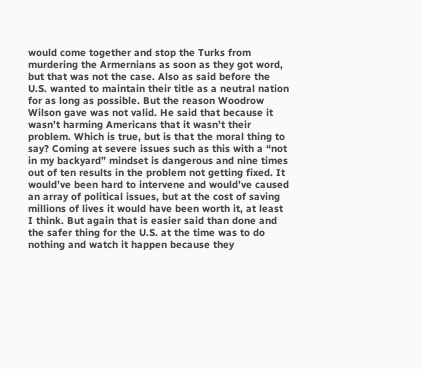would come together and stop the Turks from murdering the Armernians as soon as they got word, but that was not the case. Also as said before the U.S. wanted to maintain their title as a neutral nation for as long as possible. But the reason Woodrow Wilson gave was not valid. He said that because it wasn’t harming Americans that it wasn’t their problem. Which is true, but is that the moral thing to say? Coming at severe issues such as this with a “not in my backyard” mindset is dangerous and nine times out of ten results in the problem not getting fixed. It would’ve been hard to intervene and would’ve caused an array of political issues, but at the cost of saving millions of lives it would have been worth it, at least I think. But again that is easier said than done and the safer thing for the U.S. at the time was to do nothing and watch it happen because they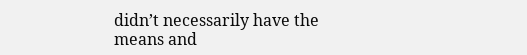didn’t necessarily have the means and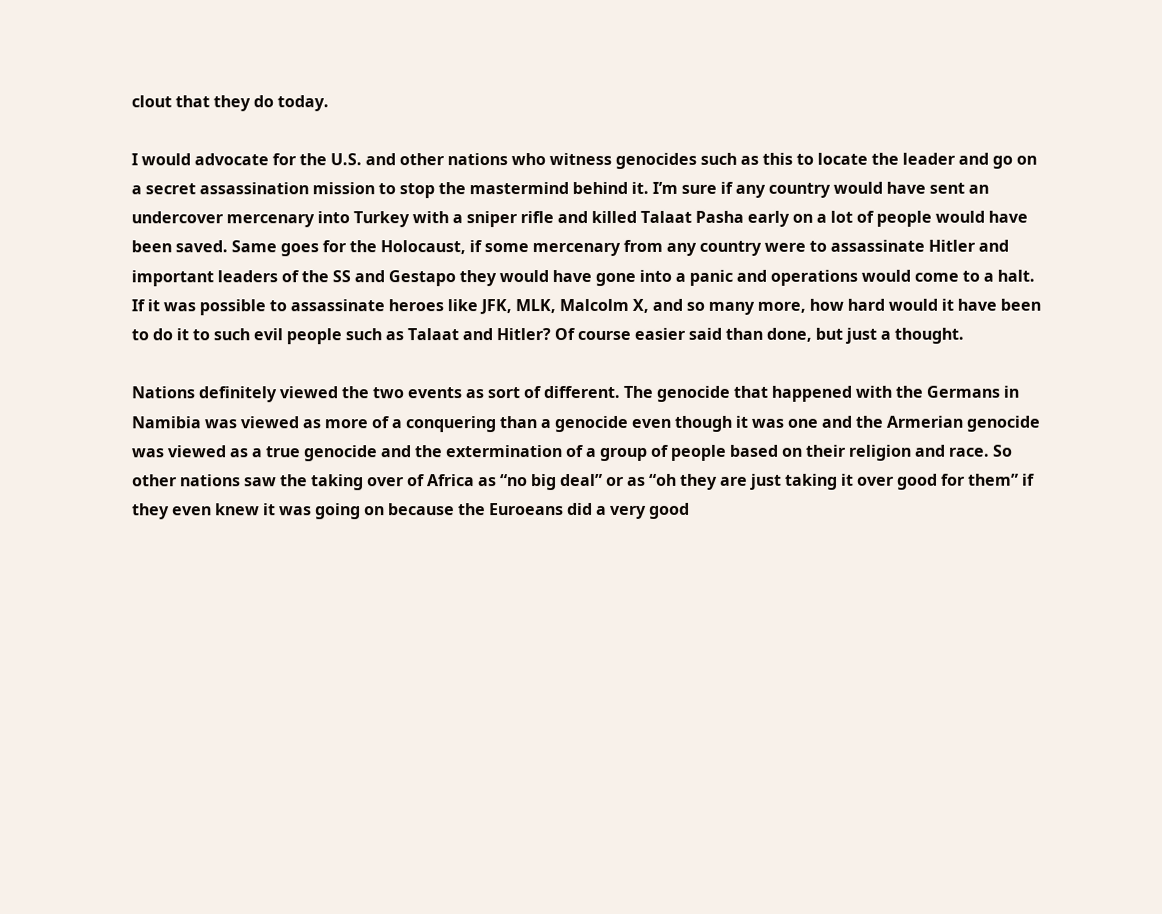clout that they do today.

I would advocate for the U.S. and other nations who witness genocides such as this to locate the leader and go on a secret assassination mission to stop the mastermind behind it. I’m sure if any country would have sent an undercover mercenary into Turkey with a sniper rifle and killed Talaat Pasha early on a lot of people would have been saved. Same goes for the Holocaust, if some mercenary from any country were to assassinate Hitler and important leaders of the SS and Gestapo they would have gone into a panic and operations would come to a halt. If it was possible to assassinate heroes like JFK, MLK, Malcolm X, and so many more, how hard would it have been to do it to such evil people such as Talaat and Hitler? Of course easier said than done, but just a thought.

Nations definitely viewed the two events as sort of different. The genocide that happened with the Germans in Namibia was viewed as more of a conquering than a genocide even though it was one and the Armerian genocide was viewed as a true genocide and the extermination of a group of people based on their religion and race. So other nations saw the taking over of Africa as “no big deal” or as “oh they are just taking it over good for them” if they even knew it was going on because the Euroeans did a very good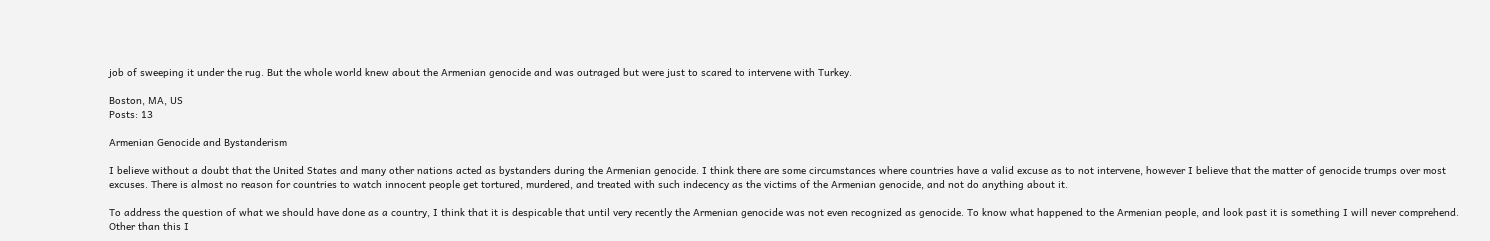job of sweeping it under the rug. But the whole world knew about the Armenian genocide and was outraged but were just to scared to intervene with Turkey.

Boston, MA, US
Posts: 13

Armenian Genocide and Bystanderism

I believe without a doubt that the United States and many other nations acted as bystanders during the Armenian genocide. I think there are some circumstances where countries have a valid excuse as to not intervene, however I believe that the matter of genocide trumps over most excuses. There is almost no reason for countries to watch innocent people get tortured, murdered, and treated with such indecency as the victims of the Armenian genocide, and not do anything about it.

To address the question of what we should have done as a country, I think that it is despicable that until very recently the Armenian genocide was not even recognized as genocide. To know what happened to the Armenian people, and look past it is something I will never comprehend. Other than this I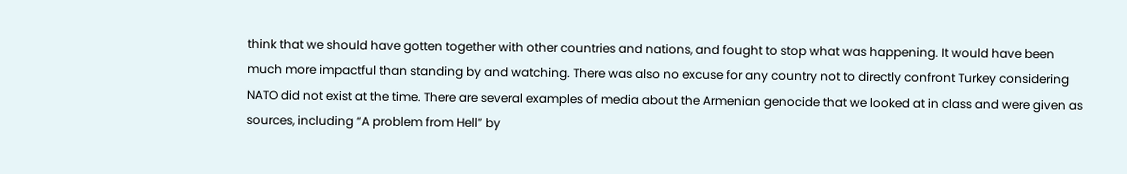think that we should have gotten together with other countries and nations, and fought to stop what was happening. It would have been much more impactful than standing by and watching. There was also no excuse for any country not to directly confront Turkey considering NATO did not exist at the time. There are several examples of media about the Armenian genocide that we looked at in class and were given as sources, including “A problem from Hell” by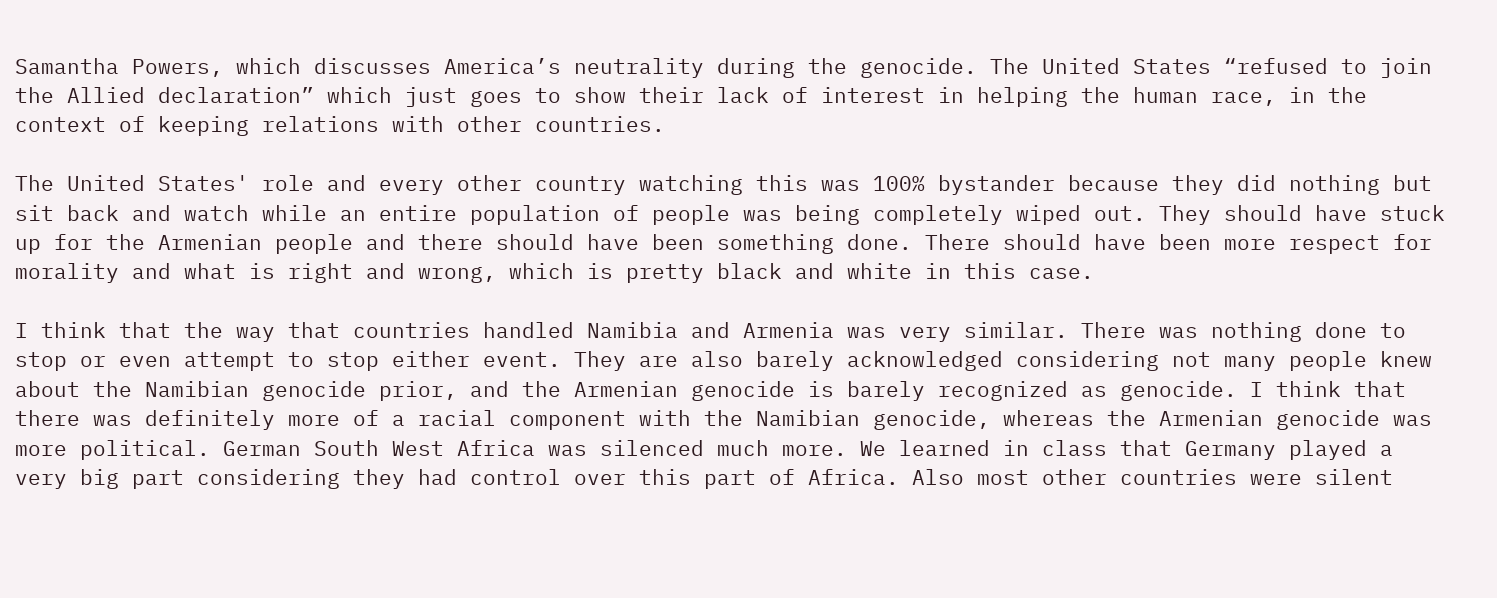Samantha Powers, which discusses America’s neutrality during the genocide. The United States “refused to join the Allied declaration” which just goes to show their lack of interest in helping the human race, in the context of keeping relations with other countries.

The United States' role and every other country watching this was 100% bystander because they did nothing but sit back and watch while an entire population of people was being completely wiped out. They should have stuck up for the Armenian people and there should have been something done. There should have been more respect for morality and what is right and wrong, which is pretty black and white in this case.

I think that the way that countries handled Namibia and Armenia was very similar. There was nothing done to stop or even attempt to stop either event. They are also barely acknowledged considering not many people knew about the Namibian genocide prior, and the Armenian genocide is barely recognized as genocide. I think that there was definitely more of a racial component with the Namibian genocide, whereas the Armenian genocide was more political. German South West Africa was silenced much more. We learned in class that Germany played a very big part considering they had control over this part of Africa. Also most other countries were silent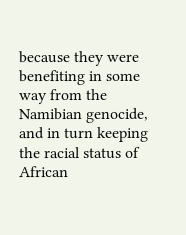because they were benefiting in some way from the Namibian genocide, and in turn keeping the racial status of African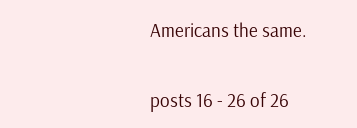Americans the same.

posts 16 - 26 of 26